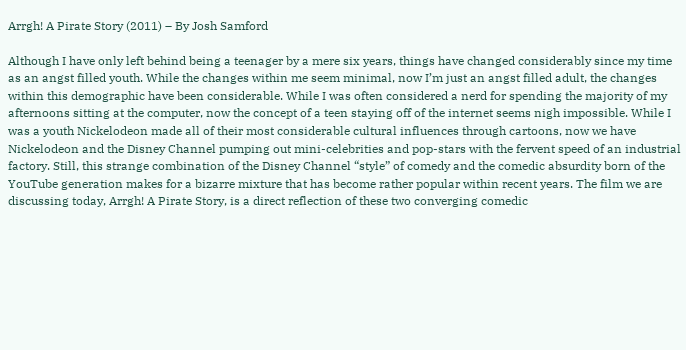Arrgh! A Pirate Story (2011) – By Josh Samford

Although I have only left behind being a teenager by a mere six years, things have changed considerably since my time as an angst filled youth. While the changes within me seem minimal, now I’m just an angst filled adult, the changes within this demographic have been considerable. While I was often considered a nerd for spending the majority of my afternoons sitting at the computer, now the concept of a teen staying off of the internet seems nigh impossible. While I was a youth Nickelodeon made all of their most considerable cultural influences through cartoons, now we have Nickelodeon and the Disney Channel pumping out mini-celebrities and pop-stars with the fervent speed of an industrial factory. Still, this strange combination of the Disney Channel “style” of comedy and the comedic absurdity born of the YouTube generation makes for a bizarre mixture that has become rather popular within recent years. The film we are discussing today, Arrgh! A Pirate Story, is a direct reflection of these two converging comedic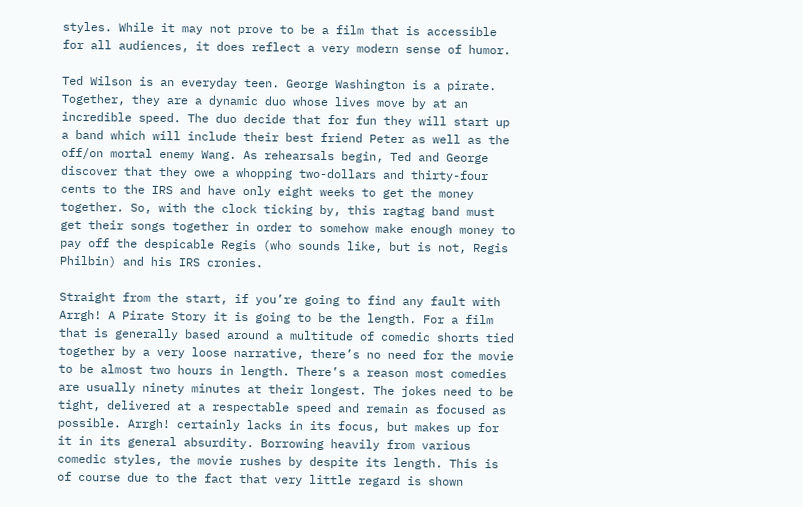styles. While it may not prove to be a film that is accessible for all audiences, it does reflect a very modern sense of humor.

Ted Wilson is an everyday teen. George Washington is a pirate. Together, they are a dynamic duo whose lives move by at an incredible speed. The duo decide that for fun they will start up a band which will include their best friend Peter as well as the off/on mortal enemy Wang. As rehearsals begin, Ted and George discover that they owe a whopping two-dollars and thirty-four cents to the IRS and have only eight weeks to get the money together. So, with the clock ticking by, this ragtag band must get their songs together in order to somehow make enough money to pay off the despicable Regis (who sounds like, but is not, Regis Philbin) and his IRS cronies.

Straight from the start, if you’re going to find any fault with Arrgh! A Pirate Story it is going to be the length. For a film that is generally based around a multitude of comedic shorts tied together by a very loose narrative, there’s no need for the movie to be almost two hours in length. There’s a reason most comedies are usually ninety minutes at their longest. The jokes need to be tight, delivered at a respectable speed and remain as focused as possible. Arrgh! certainly lacks in its focus, but makes up for it in its general absurdity. Borrowing heavily from various comedic styles, the movie rushes by despite its length. This is of course due to the fact that very little regard is shown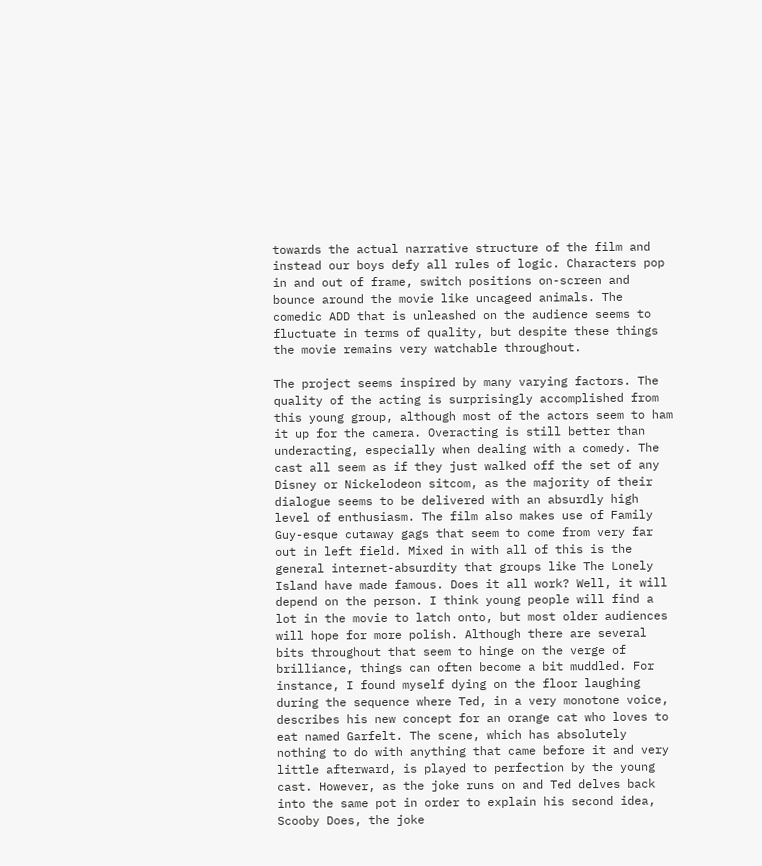towards the actual narrative structure of the film and instead our boys defy all rules of logic. Characters pop in and out of frame, switch positions on-screen and bounce around the movie like uncageed animals. The comedic ADD that is unleashed on the audience seems to fluctuate in terms of quality, but despite these things the movie remains very watchable throughout.

The project seems inspired by many varying factors. The quality of the acting is surprisingly accomplished from this young group, although most of the actors seem to ham it up for the camera. Overacting is still better than underacting, especially when dealing with a comedy. The cast all seem as if they just walked off the set of any Disney or Nickelodeon sitcom, as the majority of their dialogue seems to be delivered with an absurdly high level of enthusiasm. The film also makes use of Family Guy-esque cutaway gags that seem to come from very far out in left field. Mixed in with all of this is the general internet-absurdity that groups like The Lonely Island have made famous. Does it all work? Well, it will depend on the person. I think young people will find a lot in the movie to latch onto, but most older audiences will hope for more polish. Although there are several bits throughout that seem to hinge on the verge of brilliance, things can often become a bit muddled. For instance, I found myself dying on the floor laughing during the sequence where Ted, in a very monotone voice, describes his new concept for an orange cat who loves to eat named Garfelt. The scene, which has absolutely nothing to do with anything that came before it and very little afterward, is played to perfection by the young cast. However, as the joke runs on and Ted delves back into the same pot in order to explain his second idea, Scooby Does, the joke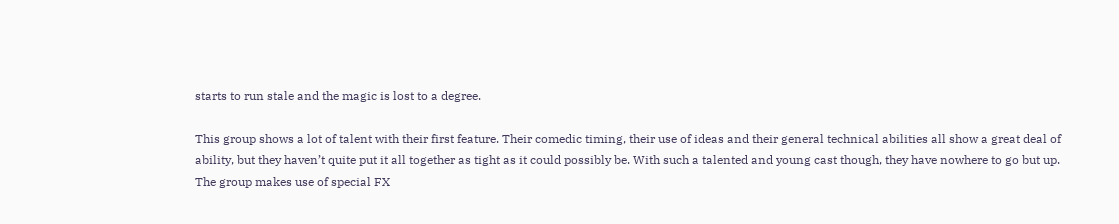starts to run stale and the magic is lost to a degree.

This group shows a lot of talent with their first feature. Their comedic timing, their use of ideas and their general technical abilities all show a great deal of ability, but they haven’t quite put it all together as tight as it could possibly be. With such a talented and young cast though, they have nowhere to go but up. The group makes use of special FX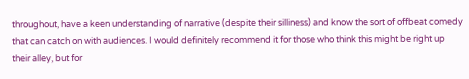throughout, have a keen understanding of narrative (despite their silliness) and know the sort of offbeat comedy that can catch on with audiences. I would definitely recommend it for those who think this might be right up their alley, but for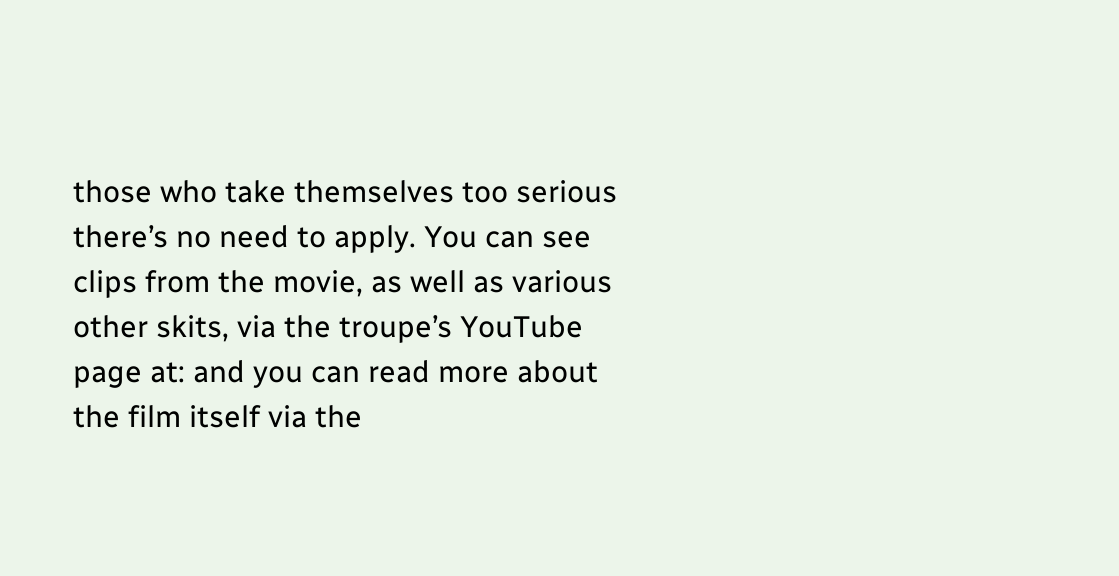those who take themselves too serious there’s no need to apply. You can see clips from the movie, as well as various other skits, via the troupe’s YouTube page at: and you can read more about the film itself via the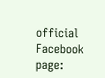official Facebook page: